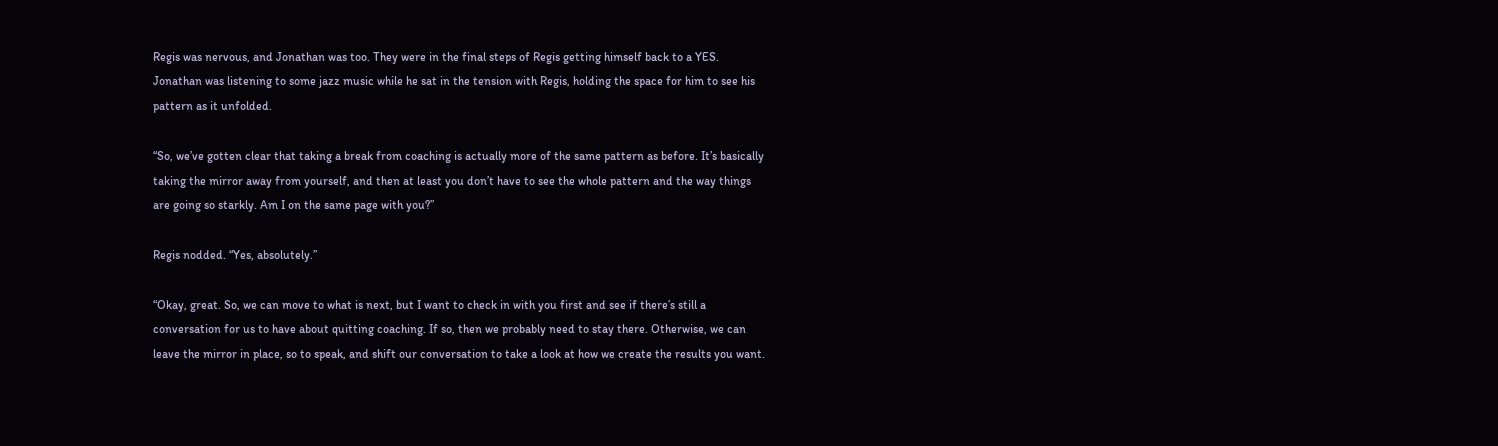Regis was nervous, and Jonathan was too. They were in the final steps of Regis getting himself back to a YES. Jonathan was listening to some jazz music while he sat in the tension with Regis, holding the space for him to see his pattern as it unfolded.

“So, we’ve gotten clear that taking a break from coaching is actually more of the same pattern as before. It’s basically taking the mirror away from yourself, and then at least you don’t have to see the whole pattern and the way things are going so starkly. Am I on the same page with you?”

Regis nodded. “Yes, absolutely.”

“Okay, great. So, we can move to what is next, but I want to check in with you first and see if there’s still a conversation for us to have about quitting coaching. If so, then we probably need to stay there. Otherwise, we can leave the mirror in place, so to speak, and shift our conversation to take a look at how we create the results you want.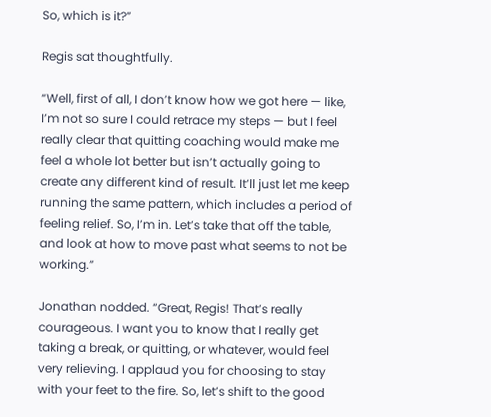So, which is it?”

Regis sat thoughtfully.

“Well, first of all, I don’t know how we got here — like, I’m not so sure I could retrace my steps — but I feel really clear that quitting coaching would make me feel a whole lot better but isn’t actually going to create any different kind of result. It’ll just let me keep running the same pattern, which includes a period of feeling relief. So, I’m in. Let’s take that off the table, and look at how to move past what seems to not be working.”

Jonathan nodded. “Great, Regis! That’s really courageous. I want you to know that I really get taking a break, or quitting, or whatever, would feel very relieving. I applaud you for choosing to stay with your feet to the fire. So, let’s shift to the good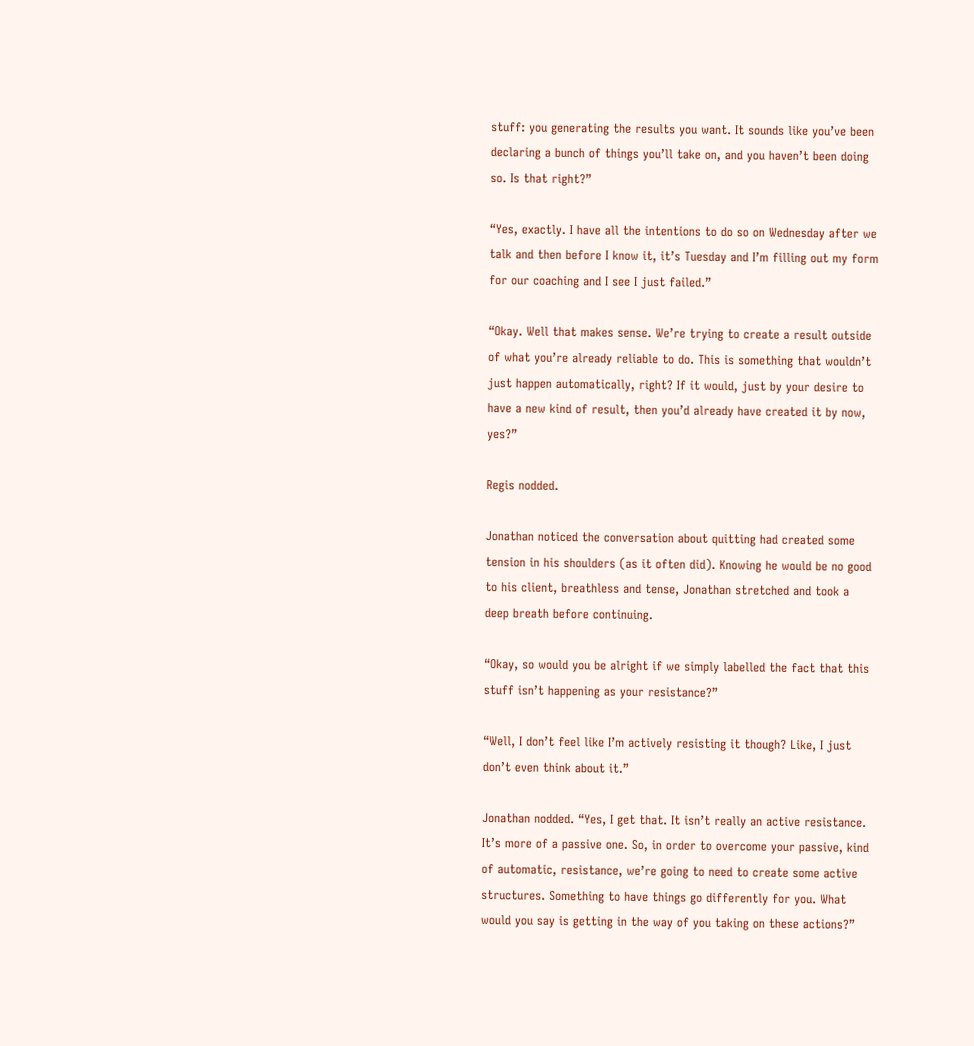stuff: you generating the results you want. It sounds like you’ve been declaring a bunch of things you’ll take on, and you haven’t been doing so. Is that right?”

“Yes, exactly. I have all the intentions to do so on Wednesday after we talk and then before I know it, it’s Tuesday and I’m filling out my form for our coaching and I see I just failed.”

“Okay. Well that makes sense. We’re trying to create a result outside of what you’re already reliable to do. This is something that wouldn’t just happen automatically, right? If it would, just by your desire to have a new kind of result, then you’d already have created it by now, yes?”

Regis nodded.

Jonathan noticed the conversation about quitting had created some tension in his shoulders (as it often did). Knowing he would be no good to his client, breathless and tense, Jonathan stretched and took a deep breath before continuing.

“Okay, so would you be alright if we simply labelled the fact that this stuff isn’t happening as your resistance?”

“Well, I don’t feel like I’m actively resisting it though? Like, I just don’t even think about it.”

Jonathan nodded. “Yes, I get that. It isn’t really an active resistance. It’s more of a passive one. So, in order to overcome your passive, kind of automatic, resistance, we’re going to need to create some active structures. Something to have things go differently for you. What would you say is getting in the way of you taking on these actions?”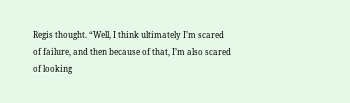Regis thought. “Well, I think ultimately I’m scared of failure, and then because of that, I’m also scared of looking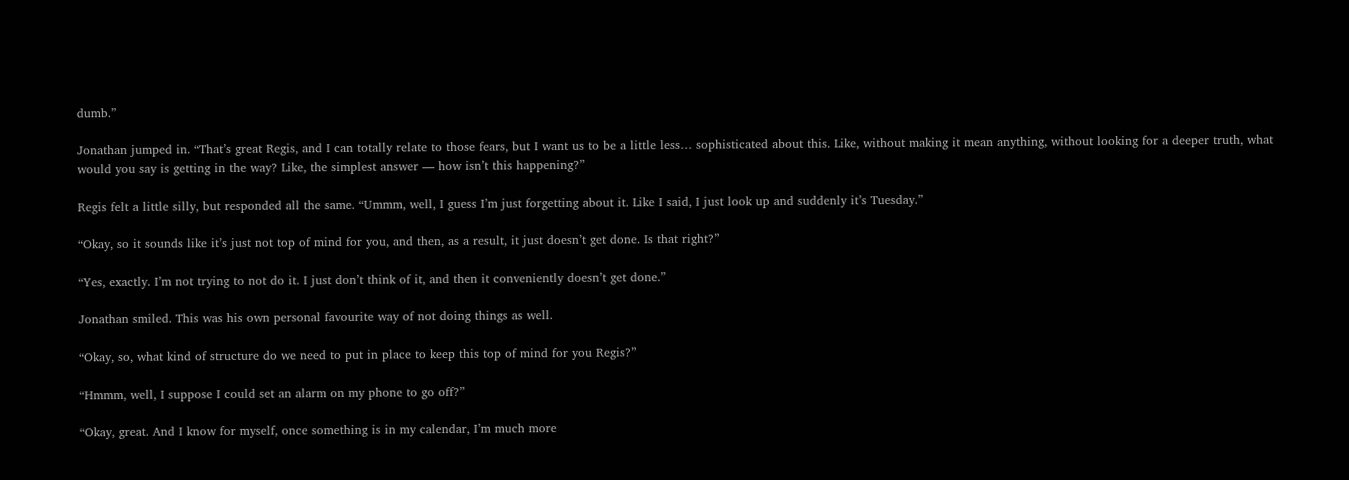dumb.”

Jonathan jumped in. “That’s great Regis, and I can totally relate to those fears, but I want us to be a little less… sophisticated about this. Like, without making it mean anything, without looking for a deeper truth, what would you say is getting in the way? Like, the simplest answer — how isn’t this happening?”

Regis felt a little silly, but responded all the same. “Ummm, well, I guess I’m just forgetting about it. Like I said, I just look up and suddenly it’s Tuesday.”

“Okay, so it sounds like it’s just not top of mind for you, and then, as a result, it just doesn’t get done. Is that right?”

“Yes, exactly. I’m not trying to not do it. I just don’t think of it, and then it conveniently doesn’t get done.”

Jonathan smiled. This was his own personal favourite way of not doing things as well.

“Okay, so, what kind of structure do we need to put in place to keep this top of mind for you Regis?”

“Hmmm, well, I suppose I could set an alarm on my phone to go off?”

“Okay, great. And I know for myself, once something is in my calendar, I’m much more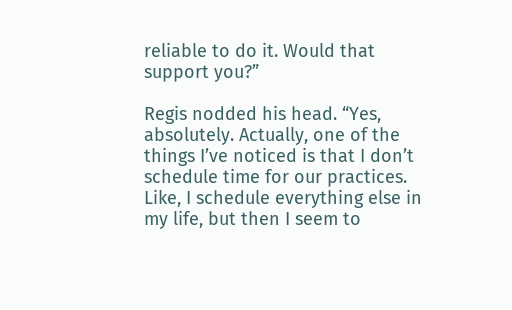reliable to do it. Would that support you?”

Regis nodded his head. “Yes, absolutely. Actually, one of the things I’ve noticed is that I don’t schedule time for our practices. Like, I schedule everything else in my life, but then I seem to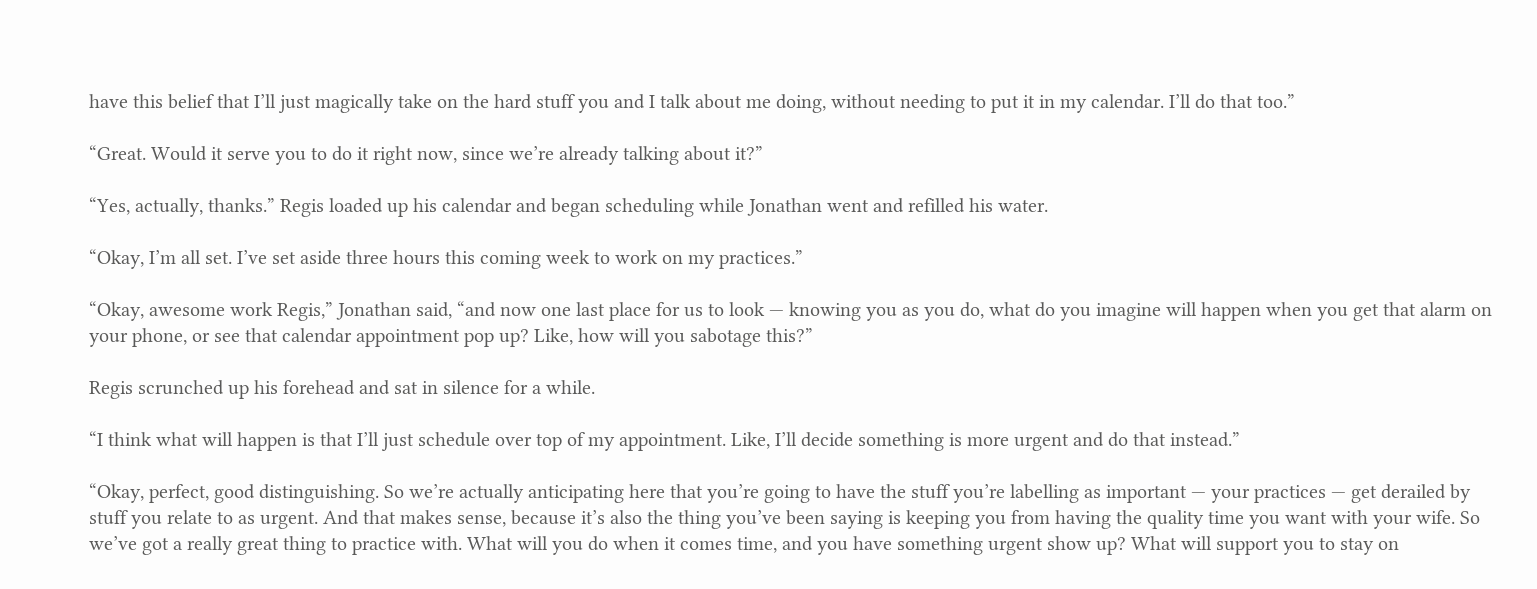have this belief that I’ll just magically take on the hard stuff you and I talk about me doing, without needing to put it in my calendar. I’ll do that too.”

“Great. Would it serve you to do it right now, since we’re already talking about it?”

“Yes, actually, thanks.” Regis loaded up his calendar and began scheduling while Jonathan went and refilled his water.

“Okay, I’m all set. I’ve set aside three hours this coming week to work on my practices.”

“Okay, awesome work Regis,” Jonathan said, “and now one last place for us to look — knowing you as you do, what do you imagine will happen when you get that alarm on your phone, or see that calendar appointment pop up? Like, how will you sabotage this?”

Regis scrunched up his forehead and sat in silence for a while.

“I think what will happen is that I’ll just schedule over top of my appointment. Like, I’ll decide something is more urgent and do that instead.”

“Okay, perfect, good distinguishing. So we’re actually anticipating here that you’re going to have the stuff you’re labelling as important — your practices — get derailed by stuff you relate to as urgent. And that makes sense, because it’s also the thing you’ve been saying is keeping you from having the quality time you want with your wife. So we’ve got a really great thing to practice with. What will you do when it comes time, and you have something urgent show up? What will support you to stay on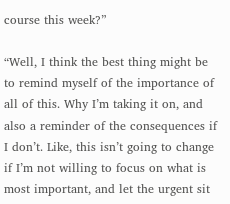course this week?”

“Well, I think the best thing might be to remind myself of the importance of all of this. Why I’m taking it on, and also a reminder of the consequences if I don’t. Like, this isn’t going to change if I’m not willing to focus on what is most important, and let the urgent sit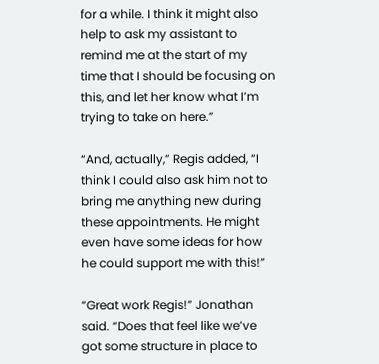for a while. I think it might also help to ask my assistant to remind me at the start of my time that I should be focusing on this, and let her know what I’m trying to take on here.”

“And, actually,” Regis added, “I think I could also ask him not to bring me anything new during these appointments. He might even have some ideas for how he could support me with this!”

“Great work Regis!” Jonathan said. “Does that feel like we’ve got some structure in place to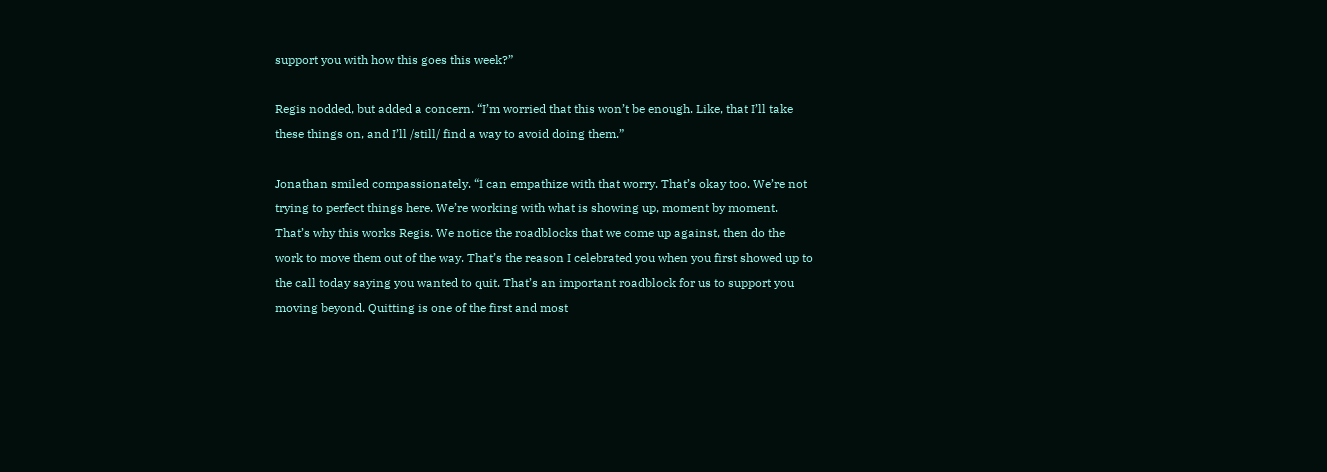support you with how this goes this week?”

Regis nodded, but added a concern. “I’m worried that this won’t be enough. Like, that I’ll take these things on, and I’ll /still/ find a way to avoid doing them.”

Jonathan smiled compassionately. “I can empathize with that worry. That’s okay too. We’re not trying to perfect things here. We’re working with what is showing up, moment by moment. That’s why this works Regis. We notice the roadblocks that we come up against, then do the work to move them out of the way. That’s the reason I celebrated you when you first showed up to the call today saying you wanted to quit. That’s an important roadblock for us to support you moving beyond. Quitting is one of the first and most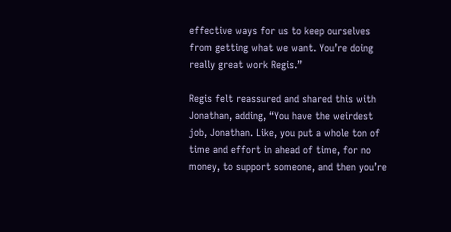effective ways for us to keep ourselves from getting what we want. You’re doing really great work Regis.”

Regis felt reassured and shared this with Jonathan, adding, “You have the weirdest job, Jonathan. Like, you put a whole ton of time and effort in ahead of time, for no money, to support someone, and then you’re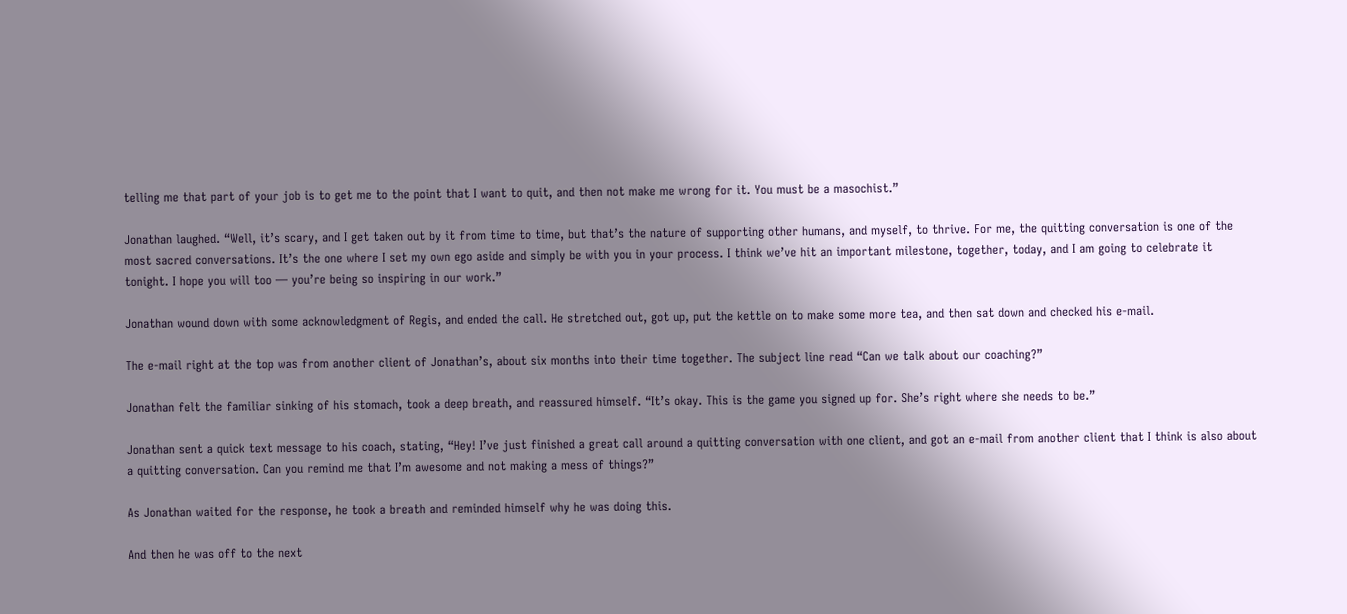telling me that part of your job is to get me to the point that I want to quit, and then not make me wrong for it. You must be a masochist.”

Jonathan laughed. “Well, it’s scary, and I get taken out by it from time to time, but that’s the nature of supporting other humans, and myself, to thrive. For me, the quitting conversation is one of the most sacred conversations. It’s the one where I set my own ego aside and simply be with you in your process. I think we’ve hit an important milestone, together, today, and I am going to celebrate it tonight. I hope you will too — you’re being so inspiring in our work.”

Jonathan wound down with some acknowledgment of Regis, and ended the call. He stretched out, got up, put the kettle on to make some more tea, and then sat down and checked his e-mail.

The e-mail right at the top was from another client of Jonathan’s, about six months into their time together. The subject line read “Can we talk about our coaching?”

Jonathan felt the familiar sinking of his stomach, took a deep breath, and reassured himself. “It’s okay. This is the game you signed up for. She’s right where she needs to be.”

Jonathan sent a quick text message to his coach, stating, “Hey! I’ve just finished a great call around a quitting conversation with one client, and got an e-mail from another client that I think is also about a quitting conversation. Can you remind me that I’m awesome and not making a mess of things?”

As Jonathan waited for the response, he took a breath and reminded himself why he was doing this.

And then he was off to the next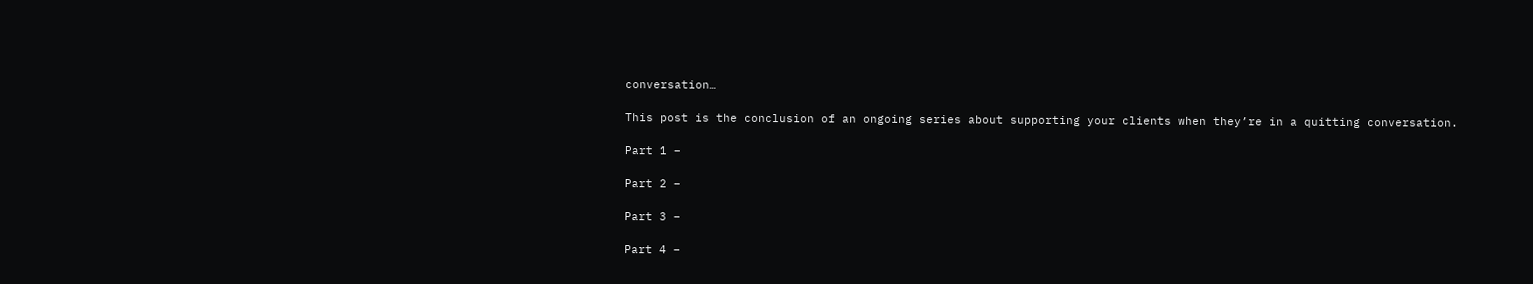conversation…

This post is the conclusion of an ongoing series about supporting your clients when they’re in a quitting conversation.

Part 1 –

Part 2 –

Part 3 –

Part 4 –